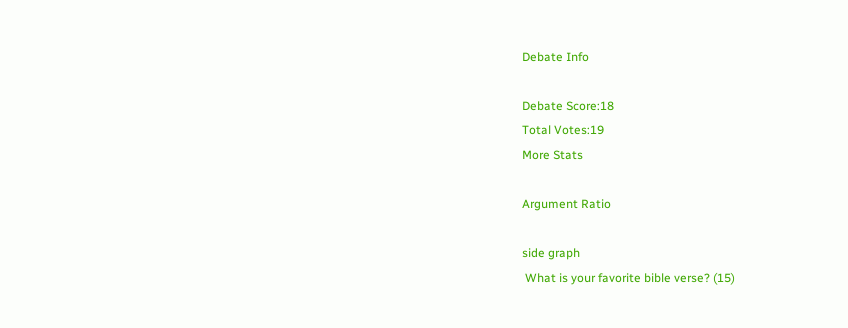Debate Info

Debate Score:18
Total Votes:19
More Stats

Argument Ratio

side graph
 What is your favorite bible verse? (15)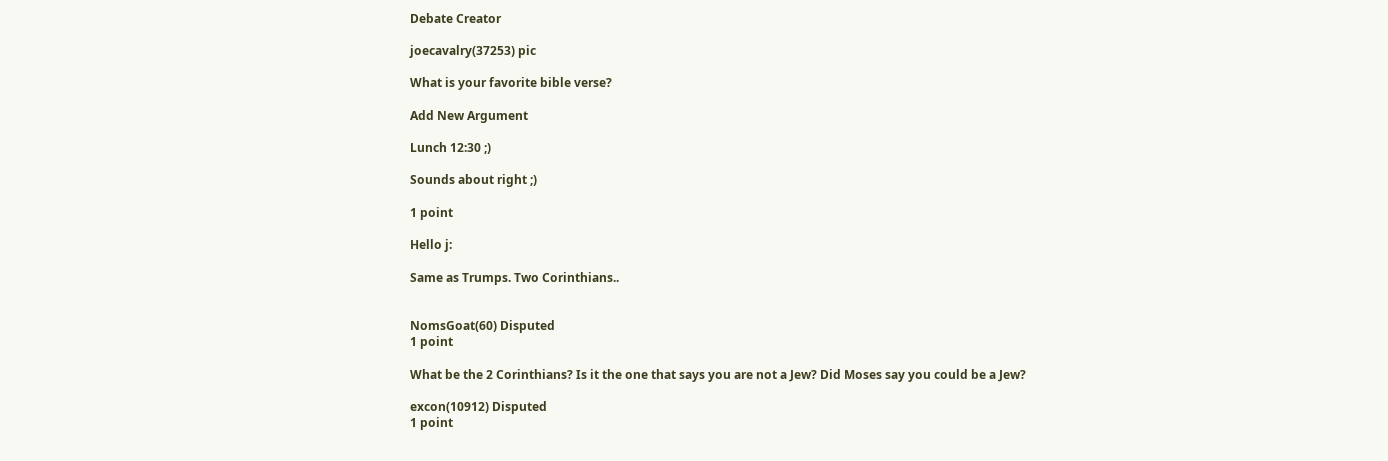Debate Creator

joecavalry(37253) pic

What is your favorite bible verse?

Add New Argument

Lunch 12:30 ;)

Sounds about right ;)

1 point

Hello j:

Same as Trumps. Two Corinthians..


NomsGoat(60) Disputed
1 point

What be the 2 Corinthians? Is it the one that says you are not a Jew? Did Moses say you could be a Jew?

excon(10912) Disputed
1 point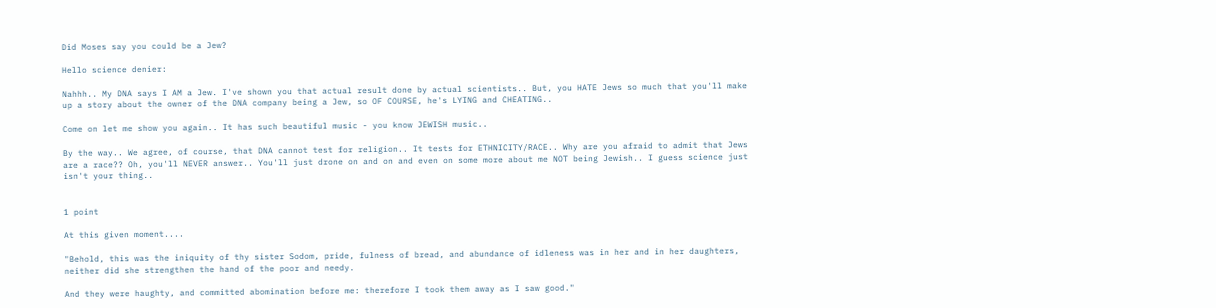Did Moses say you could be a Jew?

Hello science denier:

Nahhh.. My DNA says I AM a Jew. I've shown you that actual result done by actual scientists.. But, you HATE Jews so much that you'll make up a story about the owner of the DNA company being a Jew, so OF COURSE, he's LYING and CHEATING..

Come on let me show you again.. It has such beautiful music - you know JEWISH music..

By the way.. We agree, of course, that DNA cannot test for religion.. It tests for ETHNICITY/RACE.. Why are you afraid to admit that Jews are a race?? Oh, you'll NEVER answer.. You'll just drone on and on and even on some more about me NOT being Jewish.. I guess science just isn't your thing..


1 point

At this given moment....

"Behold, this was the iniquity of thy sister Sodom, pride, fulness of bread, and abundance of idleness was in her and in her daughters, neither did she strengthen the hand of the poor and needy.

And they were haughty, and committed abomination before me: therefore I took them away as I saw good."